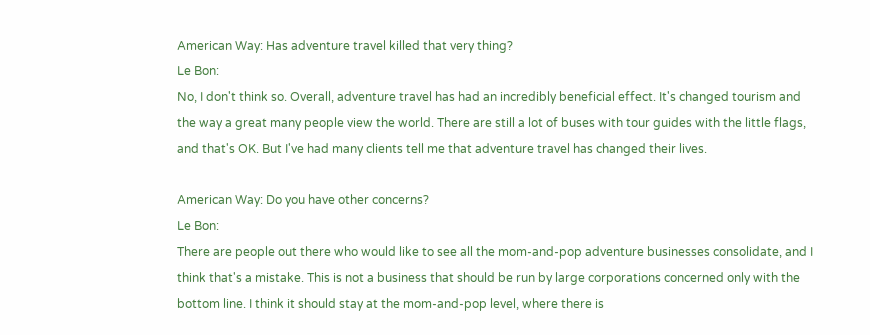American Way: Has adventure travel killed that very thing?
Le Bon:
No, I don't think so. Overall, adventure travel has had an incredibly beneficial effect. It's changed tourism and the way a great many people view the world. There are still a lot of buses with tour guides with the little flags, and that's OK. But I've had many clients tell me that adventure travel has changed their lives.

American Way: Do you have other concerns?
Le Bon:
There are people out there who would like to see all the mom-and-pop adventure businesses consolidate, and I think that's a mistake. This is not a business that should be run by large corporations concerned only with the bottom line. I think it should stay at the mom-and-pop level, where there is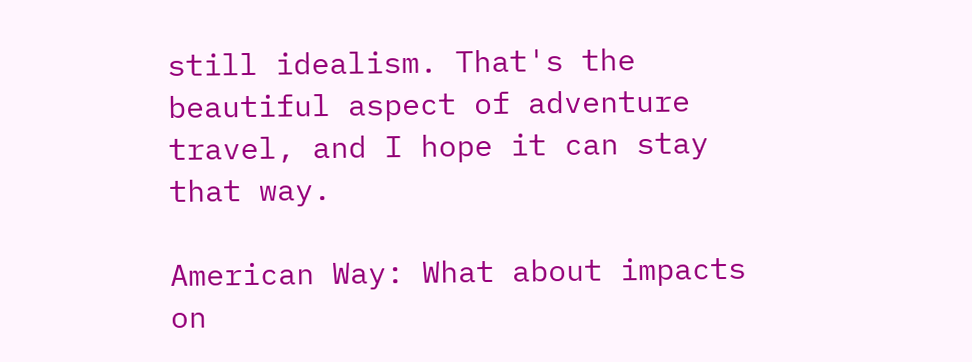still idealism. That's the beautiful aspect of adventure travel, and I hope it can stay that way.

American Way: What about impacts on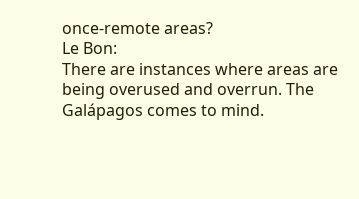once-remote areas?
Le Bon:
There are instances where areas are being overused and overrun. The Galápagos comes to mind.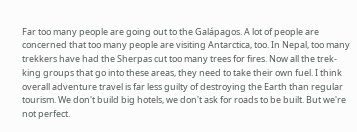Far too many people are going out to the Galápagos. A lot of people are concerned that too many people are visiting Antarctica, too. In Nepal, too many trekkers have had the Sherpas cut too many trees for fires. Now all the trek-king groups that go into these areas, they need to take their own fuel. I think overall adventure travel is far less guilty of destroying the Earth than regular tourism. We don't build big hotels, we don't ask for roads to be built. But we're not perfect.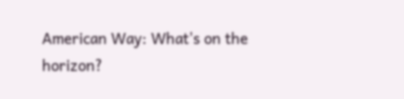American Way: What's on the horizon?